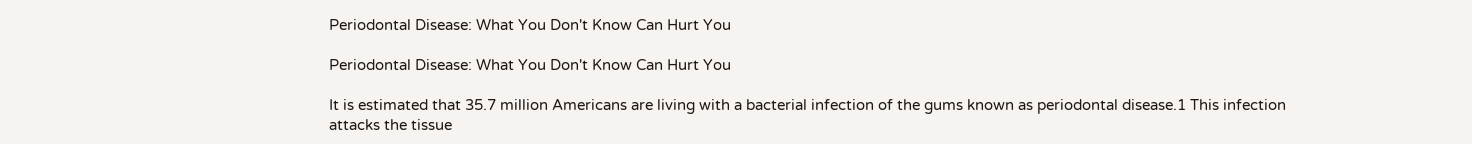Periodontal Disease: What You Don't Know Can Hurt You

Periodontal Disease: What You Don't Know Can Hurt You

It is estimated that 35.7 million Americans are living with a bacterial infection of the gums known as periodontal disease.1 This infection attacks the tissue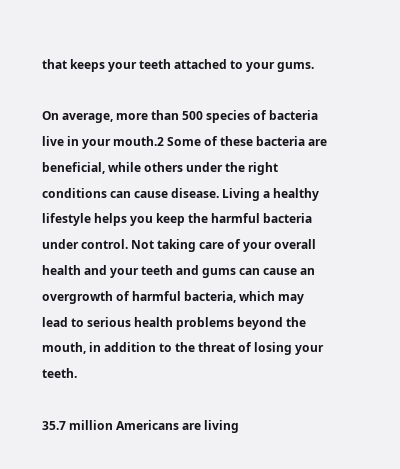that keeps your teeth attached to your gums.

On average, more than 500 species of bacteria live in your mouth.2 Some of these bacteria are beneficial, while others under the right conditions can cause disease. Living a healthy lifestyle helps you keep the harmful bacteria under control. Not taking care of your overall health and your teeth and gums can cause an overgrowth of harmful bacteria, which may lead to serious health problems beyond the mouth, in addition to the threat of losing your teeth.

35.7 million Americans are living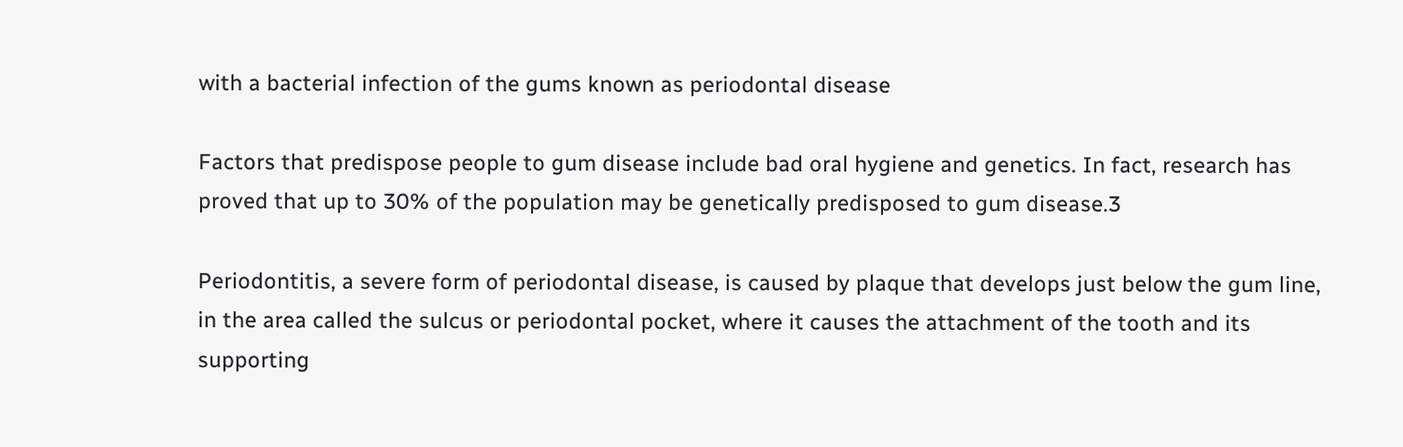with a bacterial infection of the gums known as periodontal disease

Factors that predispose people to gum disease include bad oral hygiene and genetics. In fact, research has proved that up to 30% of the population may be genetically predisposed to gum disease.3

Periodontitis, a severe form of periodontal disease, is caused by plaque that develops just below the gum line, in the area called the sulcus or periodontal pocket, where it causes the attachment of the tooth and its supporting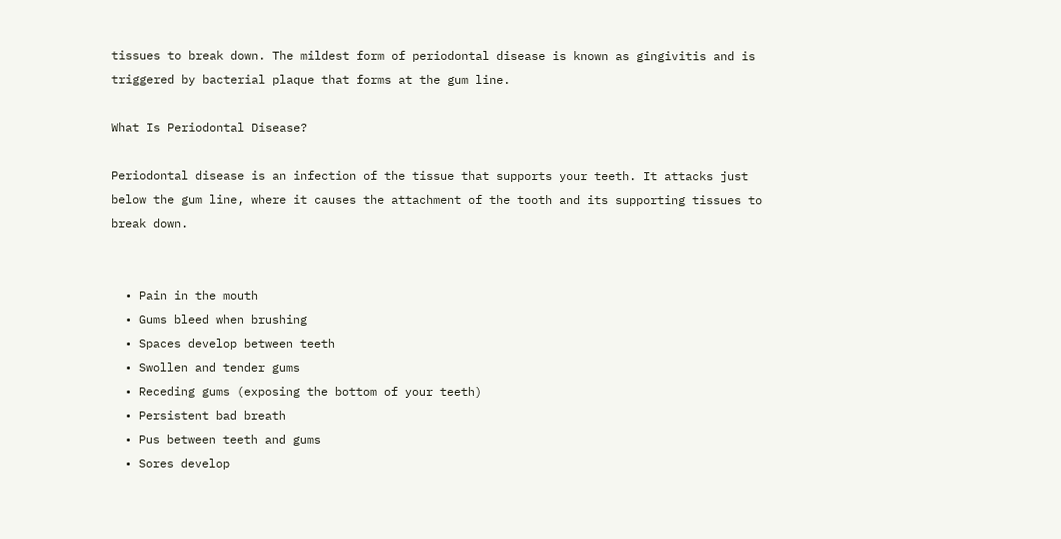tissues to break down. The mildest form of periodontal disease is known as gingivitis and is triggered by bacterial plaque that forms at the gum line.

What Is Periodontal Disease?

Periodontal disease is an infection of the tissue that supports your teeth. It attacks just below the gum line, where it causes the attachment of the tooth and its supporting tissues to break down.


  • Pain in the mouth
  • Gums bleed when brushing
  • Spaces develop between teeth
  • Swollen and tender gums
  • Receding gums (exposing the bottom of your teeth)
  • Persistent bad breath
  • Pus between teeth and gums
  • Sores develop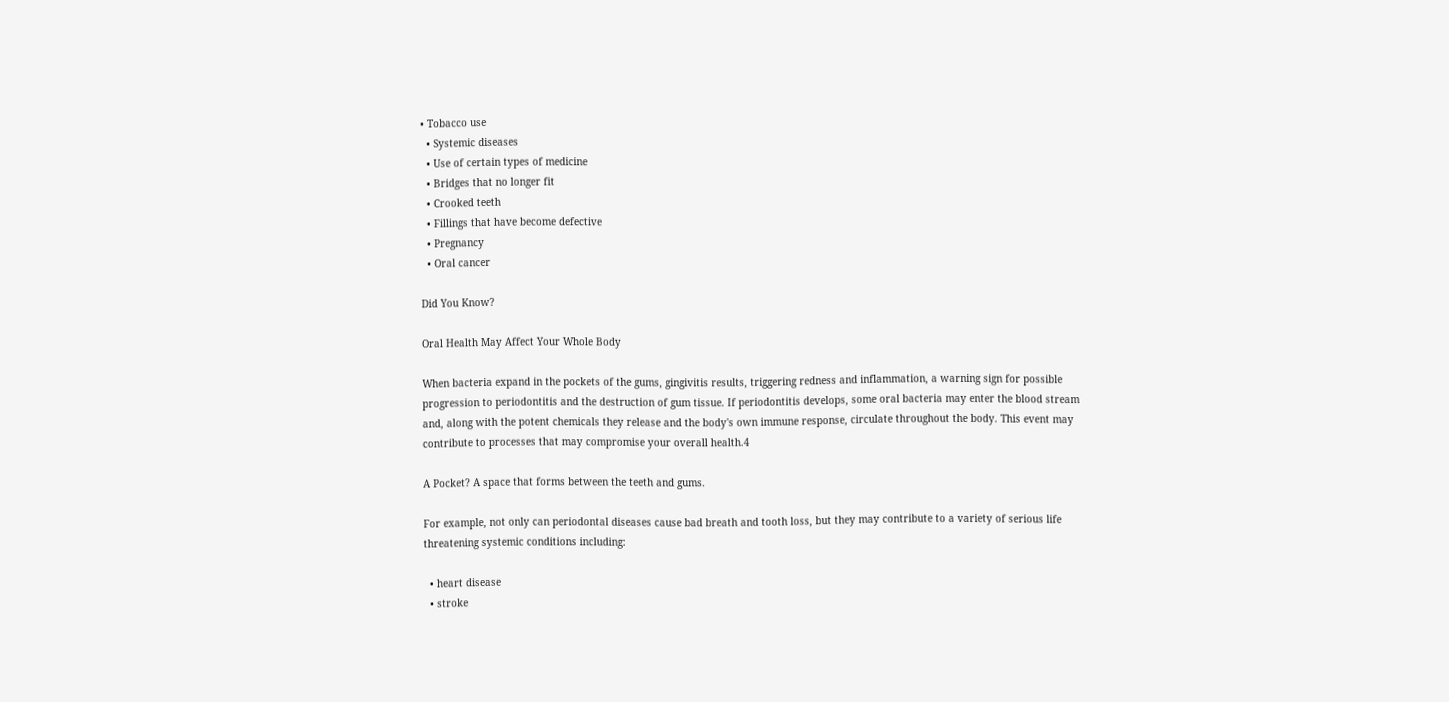• Tobacco use
  • Systemic diseases
  • Use of certain types of medicine
  • Bridges that no longer fit
  • Crooked teeth
  • Fillings that have become defective
  • Pregnancy
  • Oral cancer

Did You Know?

Oral Health May Affect Your Whole Body

When bacteria expand in the pockets of the gums, gingivitis results, triggering redness and inflammation, a warning sign for possible progression to periodontitis and the destruction of gum tissue. If periodontitis develops, some oral bacteria may enter the blood stream and, along with the potent chemicals they release and the body's own immune response, circulate throughout the body. This event may contribute to processes that may compromise your overall health.4

A Pocket? A space that forms between the teeth and gums.

For example, not only can periodontal diseases cause bad breath and tooth loss, but they may contribute to a variety of serious life threatening systemic conditions including:

  • heart disease
  • stroke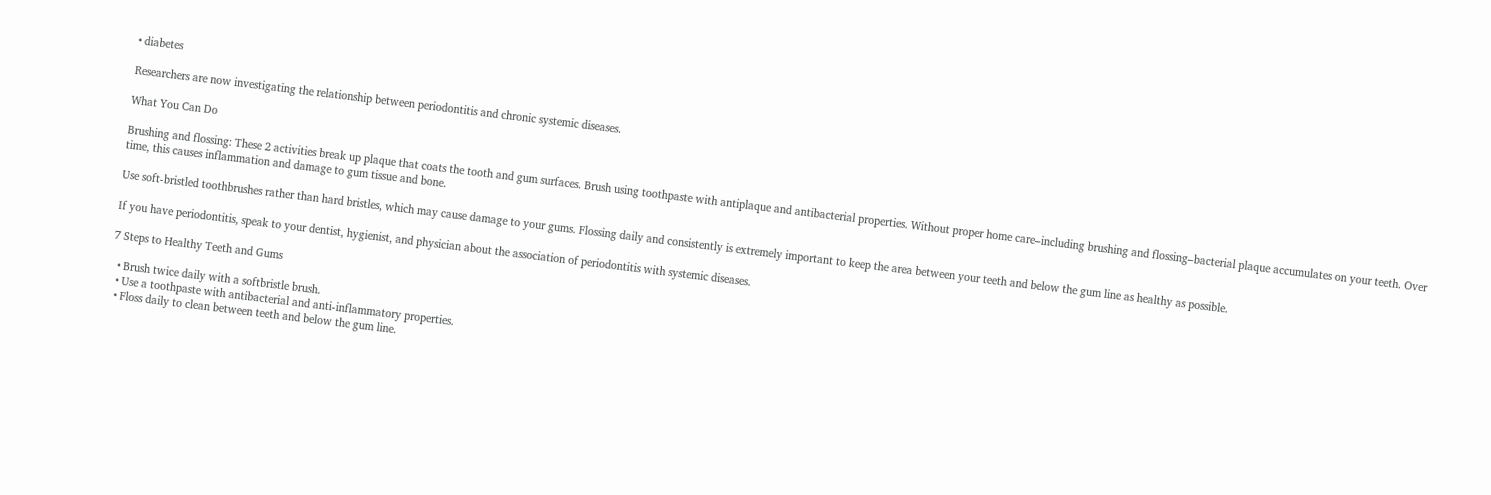• diabetes

Researchers are now investigating the relationship between periodontitis and chronic systemic diseases.

What You Can Do

Brushing and flossing: These 2 activities break up plaque that coats the tooth and gum surfaces. Brush using toothpaste with antiplaque and antibacterial properties. Without proper home care–including brushing and flossing–bacterial plaque accumulates on your teeth. Over time, this causes inflammation and damage to gum tissue and bone.

Use soft-bristled toothbrushes rather than hard bristles, which may cause damage to your gums. Flossing daily and consistently is extremely important to keep the area between your teeth and below the gum line as healthy as possible.

If you have periodontitis, speak to your dentist, hygienist, and physician about the association of periodontitis with systemic diseases.

7 Steps to Healthy Teeth and Gums

  • Brush twice daily with a softbristle brush.
  • Use a toothpaste with antibacterial and anti-inflammatory properties.
  • Floss daily to clean between teeth and below the gum line.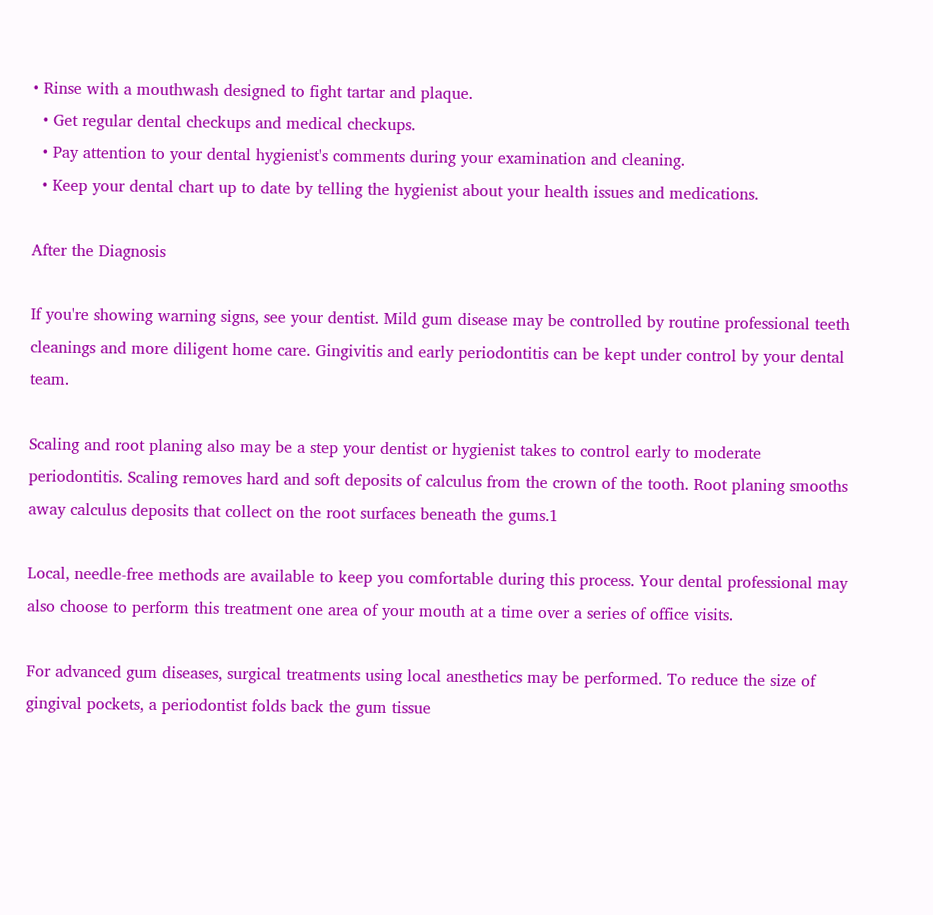• Rinse with a mouthwash designed to fight tartar and plaque.
  • Get regular dental checkups and medical checkups.
  • Pay attention to your dental hygienist's comments during your examination and cleaning.
  • Keep your dental chart up to date by telling the hygienist about your health issues and medications.

After the Diagnosis

If you're showing warning signs, see your dentist. Mild gum disease may be controlled by routine professional teeth cleanings and more diligent home care. Gingivitis and early periodontitis can be kept under control by your dental team.

Scaling and root planing also may be a step your dentist or hygienist takes to control early to moderate periodontitis. Scaling removes hard and soft deposits of calculus from the crown of the tooth. Root planing smooths away calculus deposits that collect on the root surfaces beneath the gums.1

Local, needle-free methods are available to keep you comfortable during this process. Your dental professional may also choose to perform this treatment one area of your mouth at a time over a series of office visits.

For advanced gum diseases, surgical treatments using local anesthetics may be performed. To reduce the size of gingival pockets, a periodontist folds back the gum tissue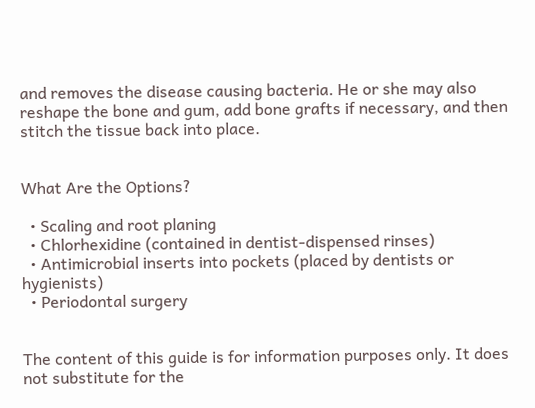and removes the disease causing bacteria. He or she may also reshape the bone and gum, add bone grafts if necessary, and then stitch the tissue back into place.


What Are the Options?

  • Scaling and root planing
  • Chlorhexidine (contained in dentist-dispensed rinses)
  • Antimicrobial inserts into pockets (placed by dentists or hygienists)
  • Periodontal surgery


The content of this guide is for information purposes only. It does not substitute for the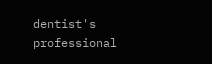dentist's professional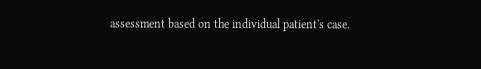assessment based on the individual patient's case.